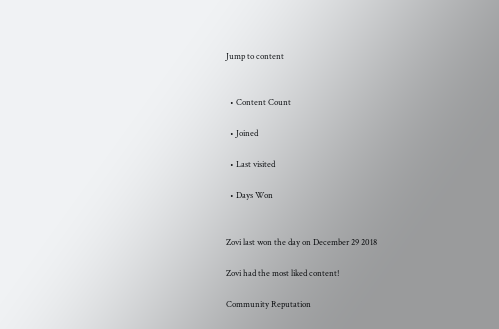Jump to content


  • Content Count

  • Joined

  • Last visited

  • Days Won


Zovi last won the day on December 29 2018

Zovi had the most liked content!

Community Reputation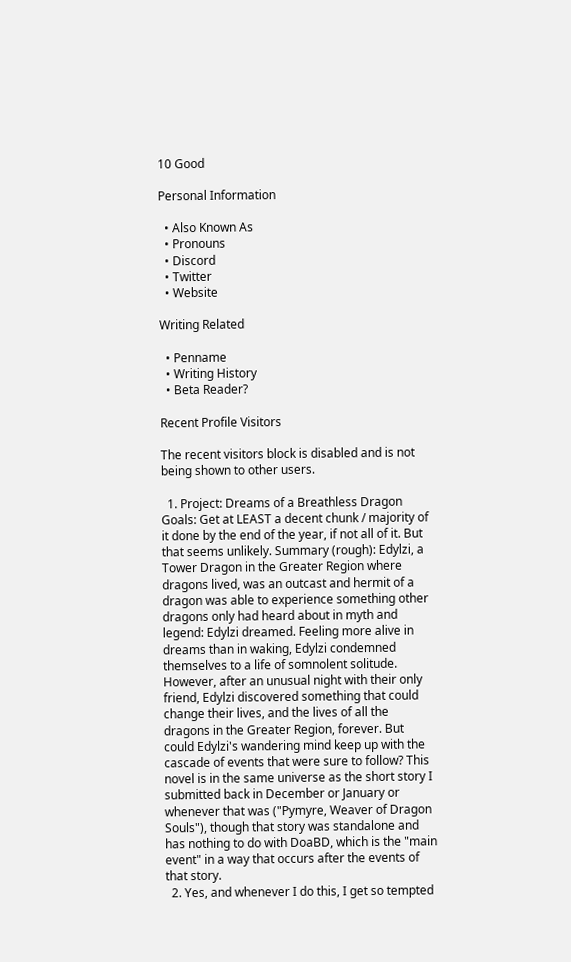10 Good

Personal Information

  • Also Known As
  • Pronouns
  • Discord
  • Twitter
  • Website

Writing Related

  • Penname
  • Writing History
  • Beta Reader?

Recent Profile Visitors

The recent visitors block is disabled and is not being shown to other users.

  1. Project: Dreams of a Breathless Dragon Goals: Get at LEAST a decent chunk / majority of it done by the end of the year, if not all of it. But that seems unlikely. Summary (rough): Edylzi, a Tower Dragon in the Greater Region where dragons lived, was an outcast and hermit of a dragon was able to experience something other dragons only had heard about in myth and legend: Edylzi dreamed. Feeling more alive in dreams than in waking, Edylzi condemned themselves to a life of somnolent solitude. However, after an unusual night with their only friend, Edylzi discovered something that could change their lives, and the lives of all the dragons in the Greater Region, forever. But could Edylzi's wandering mind keep up with the cascade of events that were sure to follow? This novel is in the same universe as the short story I submitted back in December or January or whenever that was ("Pymyre, Weaver of Dragon Souls"), though that story was standalone and has nothing to do with DoaBD, which is the "main event" in a way that occurs after the events of that story.
  2. Yes, and whenever I do this, I get so tempted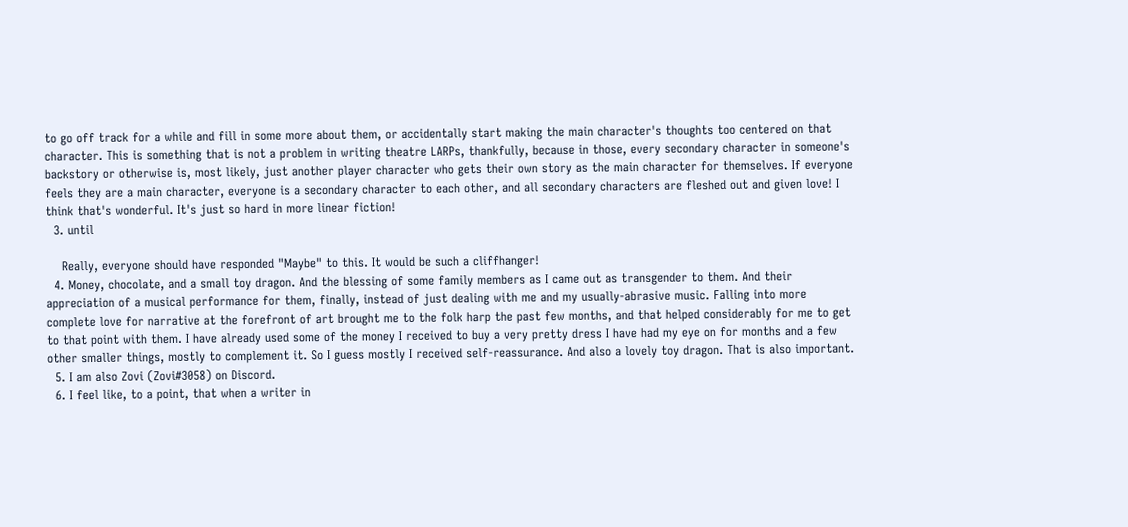to go off track for a while and fill in some more about them, or accidentally start making the main character's thoughts too centered on that character. This is something that is not a problem in writing theatre LARPs, thankfully, because in those, every secondary character in someone's backstory or otherwise is, most likely, just another player character who gets their own story as the main character for themselves. If everyone feels they are a main character, everyone is a secondary character to each other, and all secondary characters are fleshed out and given love! I think that's wonderful. It's just so hard in more linear fiction!
  3. until

    Really, everyone should have responded "Maybe" to this. It would be such a cliffhanger!
  4. Money, chocolate, and a small toy dragon. And the blessing of some family members as I came out as transgender to them. And their appreciation of a musical performance for them, finally, instead of just dealing with me and my usually-abrasive music. Falling into more complete love for narrative at the forefront of art brought me to the folk harp the past few months, and that helped considerably for me to get to that point with them. I have already used some of the money I received to buy a very pretty dress I have had my eye on for months and a few other smaller things, mostly to complement it. So I guess mostly I received self-reassurance. And also a lovely toy dragon. That is also important.
  5. I am also Zovi (Zovi#3058) on Discord.
  6. I feel like, to a point, that when a writer in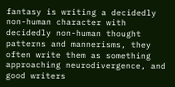fantasy is writing a decidedly non-human character with decidedly non-human thought patterns and mannerisms, they often write them as something approaching neurodivergence, and good writers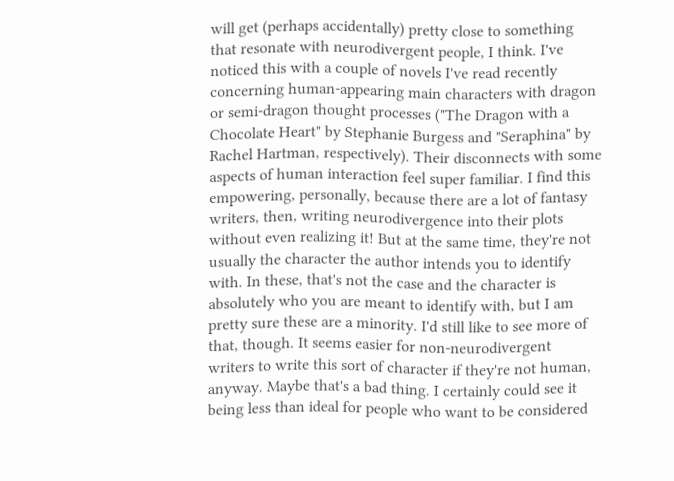will get (perhaps accidentally) pretty close to something that resonate with neurodivergent people, I think. I've noticed this with a couple of novels I've read recently concerning human-appearing main characters with dragon or semi-dragon thought processes ("The Dragon with a Chocolate Heart" by Stephanie Burgess and "Seraphina" by Rachel Hartman, respectively). Their disconnects with some aspects of human interaction feel super familiar. I find this empowering, personally, because there are a lot of fantasy writers, then, writing neurodivergence into their plots without even realizing it! But at the same time, they're not usually the character the author intends you to identify with. In these, that's not the case and the character is absolutely who you are meant to identify with, but I am pretty sure these are a minority. I'd still like to see more of that, though. It seems easier for non-neurodivergent writers to write this sort of character if they're not human, anyway. Maybe that's a bad thing. I certainly could see it being less than ideal for people who want to be considered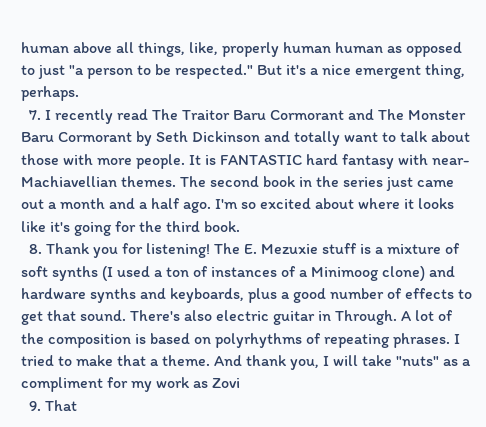human above all things, like, properly human human as opposed to just "a person to be respected." But it's a nice emergent thing, perhaps.
  7. I recently read The Traitor Baru Cormorant and The Monster Baru Cormorant by Seth Dickinson and totally want to talk about those with more people. It is FANTASTIC hard fantasy with near-Machiavellian themes. The second book in the series just came out a month and a half ago. I'm so excited about where it looks like it's going for the third book.
  8. Thank you for listening! The E. Mezuxie stuff is a mixture of soft synths (I used a ton of instances of a Minimoog clone) and hardware synths and keyboards, plus a good number of effects to get that sound. There's also electric guitar in Through. A lot of the composition is based on polyrhythms of repeating phrases. I tried to make that a theme. And thank you, I will take "nuts" as a compliment for my work as Zovi
  9. That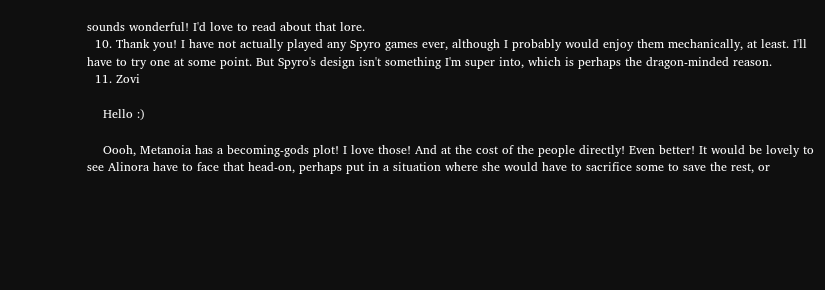sounds wonderful! I'd love to read about that lore.
  10. Thank you! I have not actually played any Spyro games ever, although I probably would enjoy them mechanically, at least. I'll have to try one at some point. But Spyro's design isn't something I'm super into, which is perhaps the dragon-minded reason.
  11. Zovi

    Hello :)

    Oooh, Metanoia has a becoming-gods plot! I love those! And at the cost of the people directly! Even better! It would be lovely to see Alinora have to face that head-on, perhaps put in a situation where she would have to sacrifice some to save the rest, or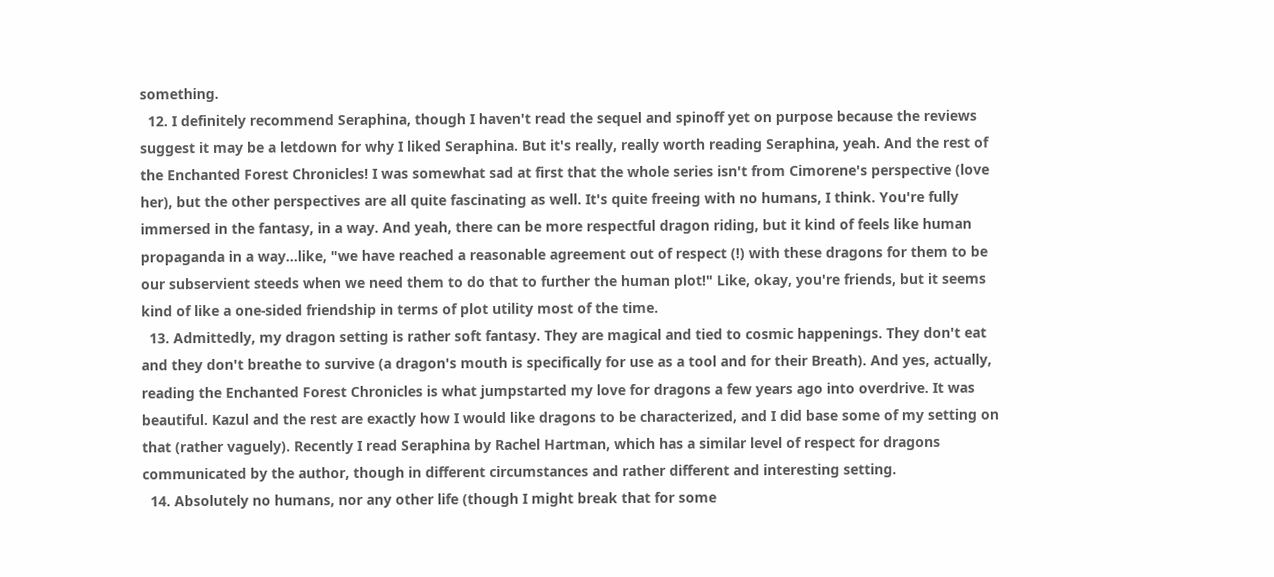something.
  12. I definitely recommend Seraphina, though I haven't read the sequel and spinoff yet on purpose because the reviews suggest it may be a letdown for why I liked Seraphina. But it's really, really worth reading Seraphina, yeah. And the rest of the Enchanted Forest Chronicles! I was somewhat sad at first that the whole series isn't from Cimorene's perspective (love her), but the other perspectives are all quite fascinating as well. It's quite freeing with no humans, I think. You're fully immersed in the fantasy, in a way. And yeah, there can be more respectful dragon riding, but it kind of feels like human propaganda in a way...like, "we have reached a reasonable agreement out of respect (!) with these dragons for them to be our subservient steeds when we need them to do that to further the human plot!" Like, okay, you're friends, but it seems kind of like a one-sided friendship in terms of plot utility most of the time.
  13. Admittedly, my dragon setting is rather soft fantasy. They are magical and tied to cosmic happenings. They don't eat and they don't breathe to survive (a dragon's mouth is specifically for use as a tool and for their Breath). And yes, actually, reading the Enchanted Forest Chronicles is what jumpstarted my love for dragons a few years ago into overdrive. It was beautiful. Kazul and the rest are exactly how I would like dragons to be characterized, and I did base some of my setting on that (rather vaguely). Recently I read Seraphina by Rachel Hartman, which has a similar level of respect for dragons communicated by the author, though in different circumstances and rather different and interesting setting.
  14. Absolutely no humans, nor any other life (though I might break that for some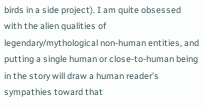birds in a side project). I am quite obsessed with the alien qualities of legendary/mythological non-human entities, and putting a single human or close-to-human being in the story will draw a human reader's sympathies toward that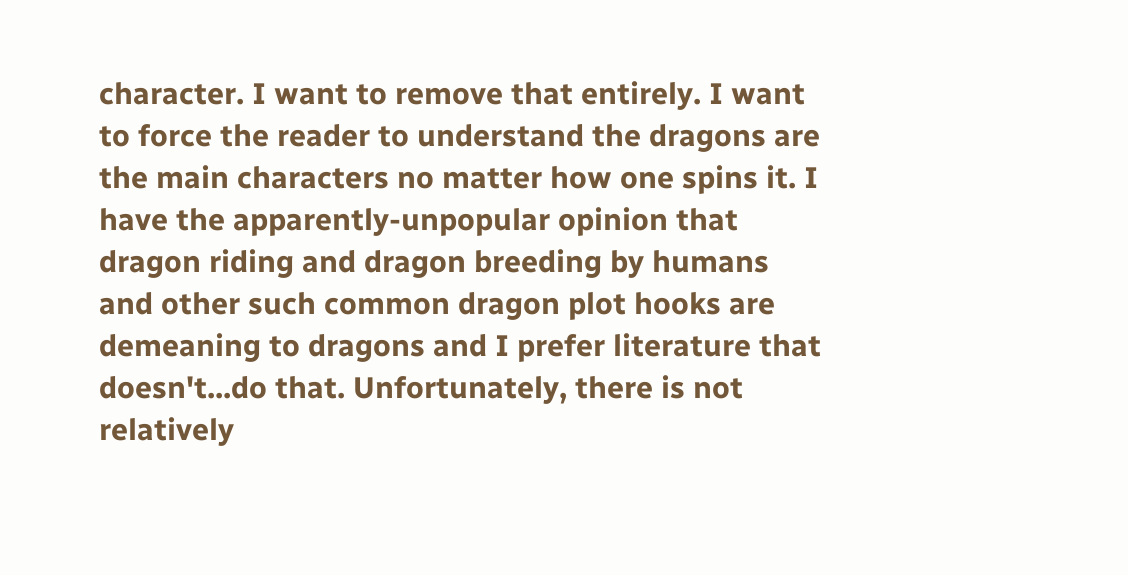character. I want to remove that entirely. I want to force the reader to understand the dragons are the main characters no matter how one spins it. I have the apparently-unpopular opinion that dragon riding and dragon breeding by humans and other such common dragon plot hooks are demeaning to dragons and I prefer literature that doesn't...do that. Unfortunately, there is not relatively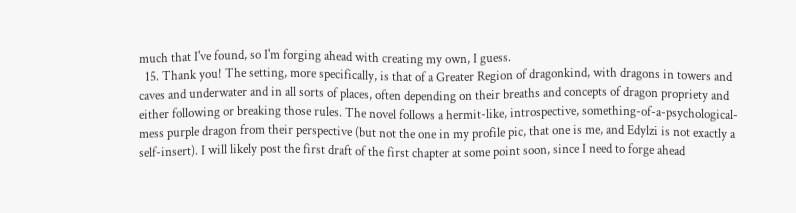much that I've found, so I'm forging ahead with creating my own, I guess.
  15. Thank you! The setting, more specifically, is that of a Greater Region of dragonkind, with dragons in towers and caves and underwater and in all sorts of places, often depending on their breaths and concepts of dragon propriety and either following or breaking those rules. The novel follows a hermit-like, introspective, something-of-a-psychological-mess purple dragon from their perspective (but not the one in my profile pic, that one is me, and Edylzi is not exactly a self-insert). I will likely post the first draft of the first chapter at some point soon, since I need to forge ahead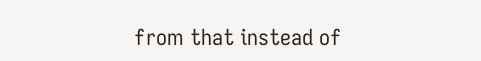from that instead of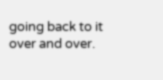going back to it over and over.